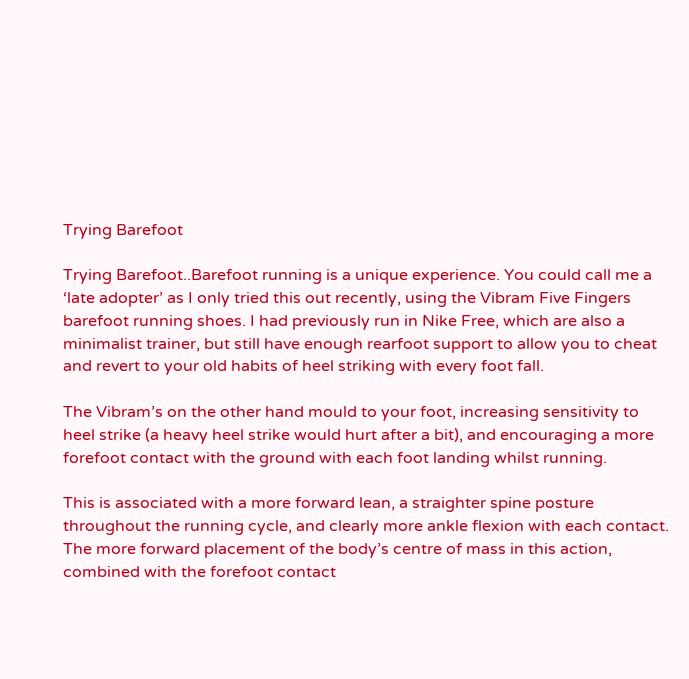Trying Barefoot

Trying Barefoot..Barefoot running is a unique experience. You could call me a ‘late adopter’ as I only tried this out recently, using the Vibram Five Fingers barefoot running shoes. I had previously run in Nike Free, which are also a minimalist trainer, but still have enough rearfoot support to allow you to cheat and revert to your old habits of heel striking with every foot fall.

The Vibram’s on the other hand mould to your foot, increasing sensitivity to heel strike (a heavy heel strike would hurt after a bit), and encouraging a more forefoot contact with the ground with each foot landing whilst running.

This is associated with a more forward lean, a straighter spine posture throughout the running cycle, and clearly more ankle flexion with each contact. The more forward placement of the body’s centre of mass in this action, combined with the forefoot contact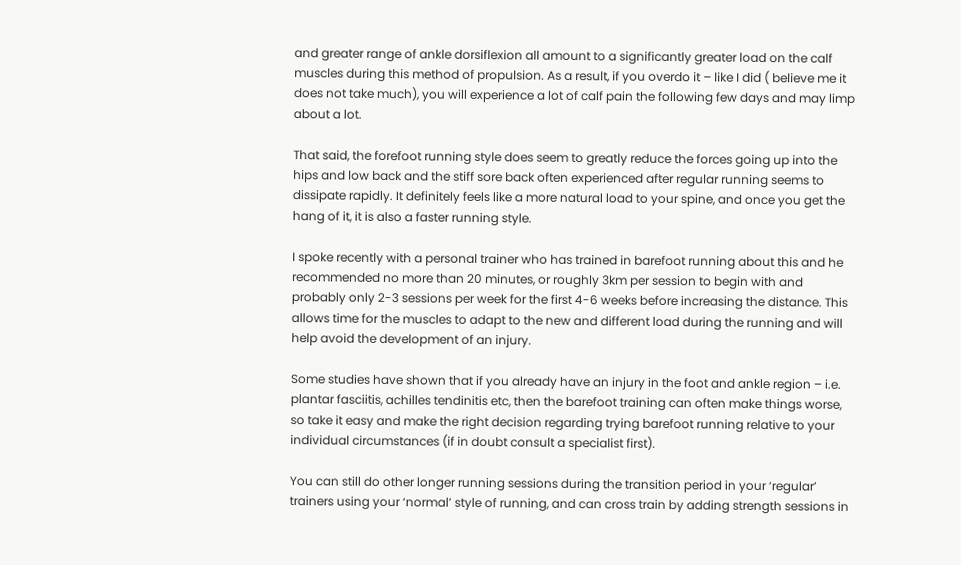and greater range of ankle dorsiflexion all amount to a significantly greater load on the calf muscles during this method of propulsion. As a result, if you overdo it – like I did ( believe me it does not take much), you will experience a lot of calf pain the following few days and may limp about a lot.

That said, the forefoot running style does seem to greatly reduce the forces going up into the hips and low back and the stiff sore back often experienced after regular running seems to dissipate rapidly. It definitely feels like a more natural load to your spine, and once you get the hang of it, it is also a faster running style.

I spoke recently with a personal trainer who has trained in barefoot running about this and he recommended no more than 20 minutes, or roughly 3km per session to begin with and probably only 2-3 sessions per week for the first 4-6 weeks before increasing the distance. This allows time for the muscles to adapt to the new and different load during the running and will help avoid the development of an injury.

Some studies have shown that if you already have an injury in the foot and ankle region – i.e. plantar fasciitis, achilles tendinitis etc, then the barefoot training can often make things worse, so take it easy and make the right decision regarding trying barefoot running relative to your individual circumstances (if in doubt consult a specialist first).

You can still do other longer running sessions during the transition period in your ‘regular’ trainers using your ‘normal’ style of running, and can cross train by adding strength sessions in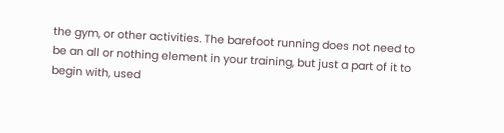the gym, or other activities. The barefoot running does not need to be an all or nothing element in your training, but just a part of it to begin with, used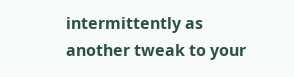intermittently as another tweak to your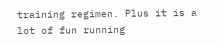training regimen. Plus it is a lot of fun running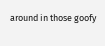around in those goofy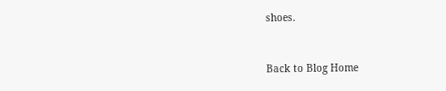shoes.


Back to Blog Home